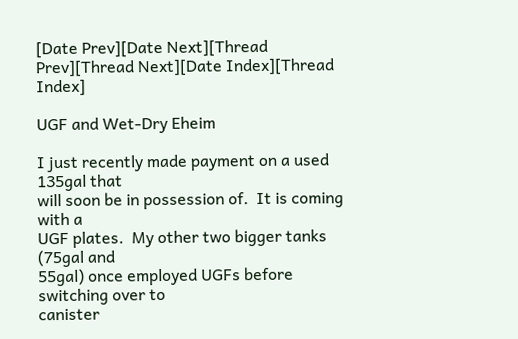[Date Prev][Date Next][Thread Prev][Thread Next][Date Index][Thread Index]

UGF and Wet-Dry Eheim

I just recently made payment on a used 135gal that
will soon be in possession of.  It is coming with a
UGF plates.  My other two bigger tanks (75gal and
55gal) once employed UGFs before switching over to
canister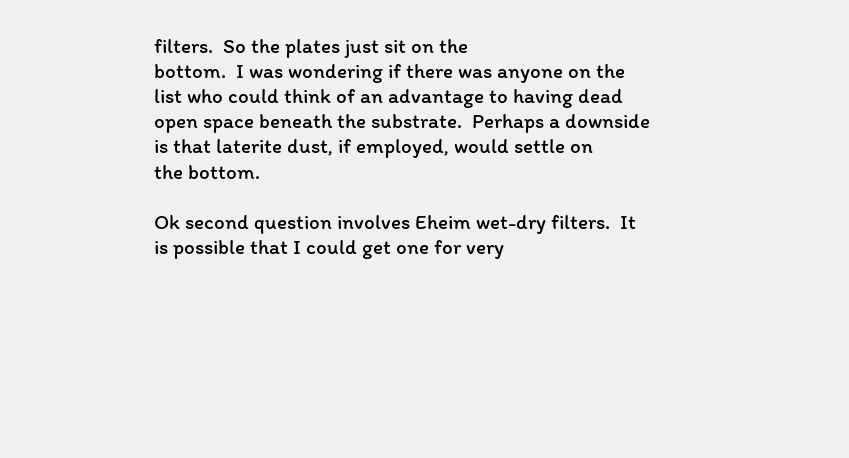filters.  So the plates just sit on the
bottom.  I was wondering if there was anyone on the
list who could think of an advantage to having dead
open space beneath the substrate.  Perhaps a downside
is that laterite dust, if employed, would settle on
the bottom.

Ok second question involves Eheim wet-dry filters.  It
is possible that I could get one for very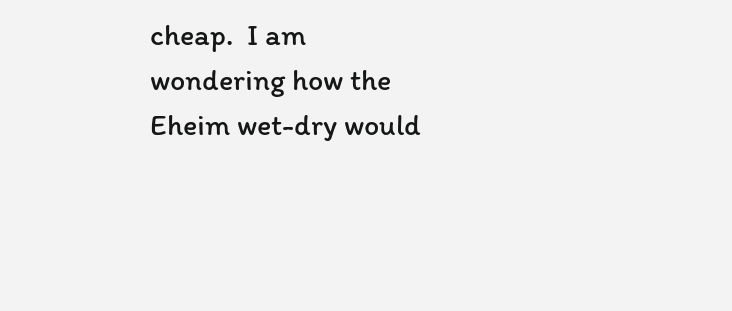cheap.  I am
wondering how the Eheim wet-dry would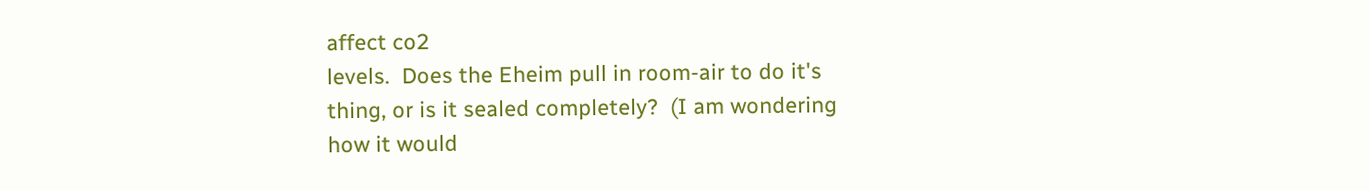affect co2
levels.  Does the Eheim pull in room-air to do it's
thing, or is it sealed completely?  (I am wondering
how it would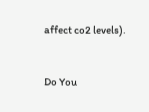affect co2 levels).



Do You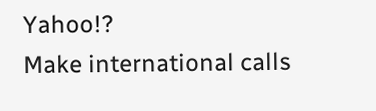Yahoo!?
Make international calls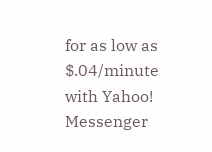for as low as $.04/minute with Yahoo! Messenger